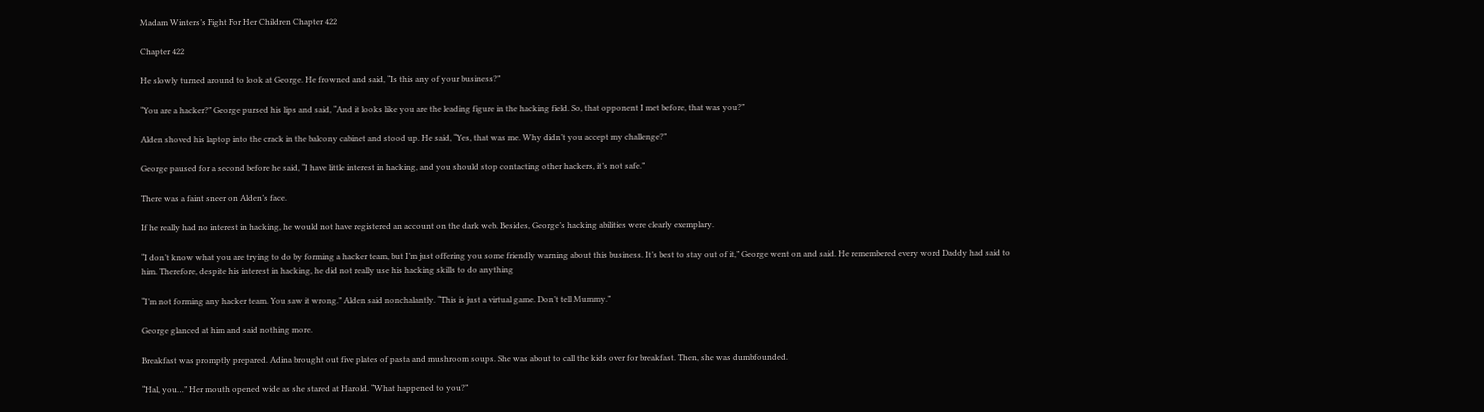Madam Winters’s Fight For Her Children Chapter 422

Chapter 422

He slowly turned around to look at George. He frowned and said, “Is this any of your business?”

“You are a hacker?” George pursed his lips and said, “And it looks like you are the leading figure in the hacking field. So, that opponent I met before, that was you?”

Alden shoved his laptop into the crack in the balcony cabinet and stood up. He said, “Yes, that was me. Why didn’t you accept my challenge?”

George paused for a second before he said, “I have little interest in hacking, and you should stop contacting other hackers, it’s not safe.”

There was a faint sneer on Alden’s face.

If he really had no interest in hacking, he would not have registered an account on the dark web. Besides, George’s hacking abilities were clearly exemplary.

“I don’t know what you are trying to do by forming a hacker team, but I’m just offering you some friendly warning about this business. It’s best to stay out of it,” George went on and said. He remembered every word Daddy had said to him. Therefore, despite his interest in hacking, he did not really use his hacking skills to do anything

“I’m not forming any hacker team. You saw it wrong.” Alden said nonchalantly. “This is just a virtual game. Don’t tell Mummy.”

George glanced at him and said nothing more.

Breakfast was promptly prepared. Adina brought out five plates of pasta and mushroom soups. She was about to call the kids over for breakfast. Then, she was dumbfounded.

“Hal, you…” Her mouth opened wide as she stared at Harold. “What happened to you?”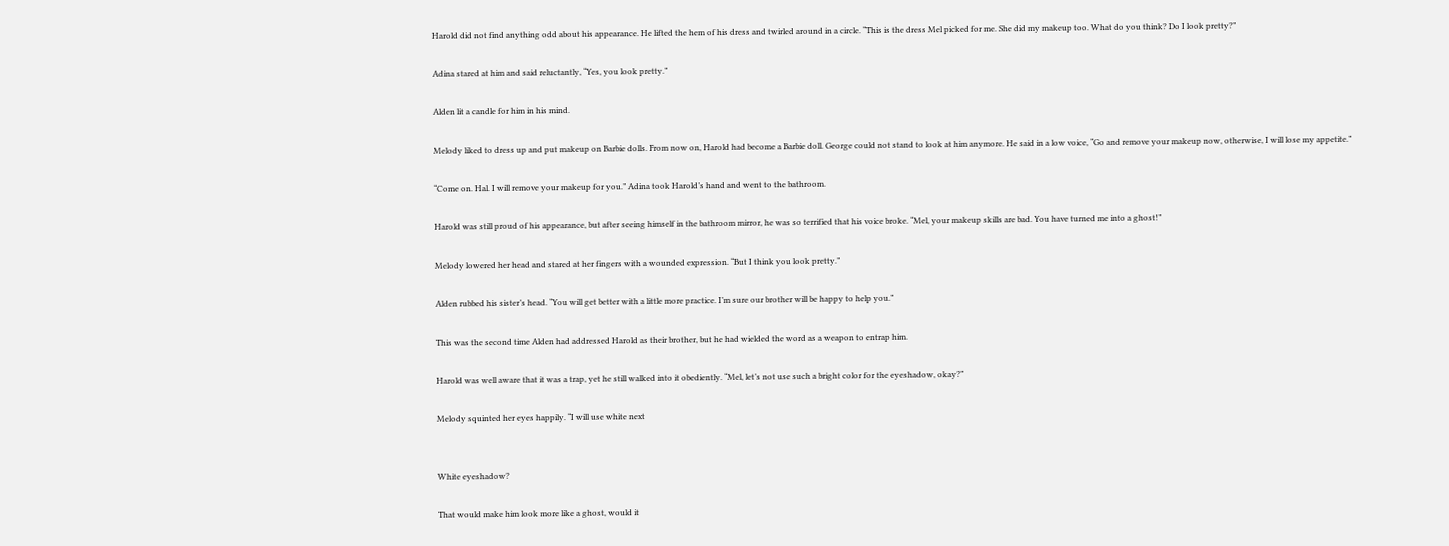Harold did not find anything odd about his appearance. He lifted the hem of his dress and twirled around in a circle. “This is the dress Mel picked for me. She did my makeup too. What do you think? Do I look pretty?”

Adina stared at him and said reluctantly, “Yes, you look pretty.”

Alden lit a candle for him in his mind.

Melody liked to dress up and put makeup on Barbie dolls. From now on, Harold had become a Barbie doll. George could not stand to look at him anymore. He said in a low voice, “Go and remove your makeup now, otherwise, I will lose my appetite.”

“Come on. Hal. I will remove your makeup for you.” Adina took Harold’s hand and went to the bathroom.

Harold was still proud of his appearance, but after seeing himself in the bathroom mirror, he was so terrified that his voice broke. “Mel, your makeup skills are bad. You have turned me into a ghost!”

Melody lowered her head and stared at her fingers with a wounded expression. “But I think you look pretty.”

Alden rubbed his sister’s head. “You will get better with a little more practice. I’m sure our brother will be happy to help you.”

This was the second time Alden had addressed Harold as their brother, but he had wielded the word as a weapon to entrap him.

Harold was well aware that it was a trap, yet he still walked into it obediently. “Mel, let’s not use such a bright color for the eyeshadow, okay?”

Melody squinted her eyes happily. “I will use white next


White eyeshadow?

That would make him look more like a ghost, would it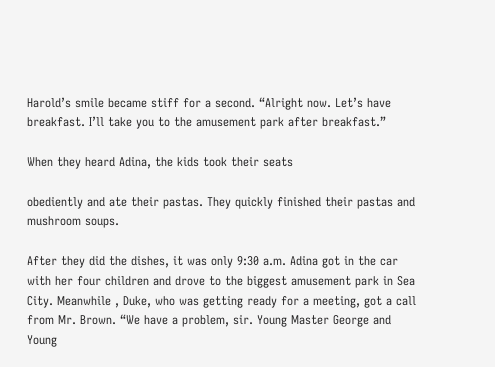Harold’s smile became stiff for a second. “Alright now. Let’s have breakfast. I’ll take you to the amusement park after breakfast.”

When they heard Adina, the kids took their seats

obediently and ate their pastas. They quickly finished their pastas and mushroom soups.

After they did the dishes, it was only 9:30 a.m. Adina got in the car with her four children and drove to the biggest amusement park in Sea City. Meanwhile , Duke, who was getting ready for a meeting, got a call from Mr. Brown. “We have a problem, sir. Young Master George and Young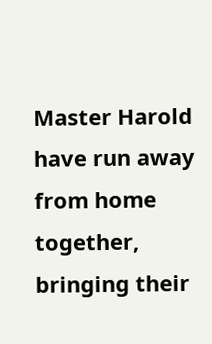Master Harold have run away from home together, bringing their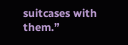suitcases with them.”